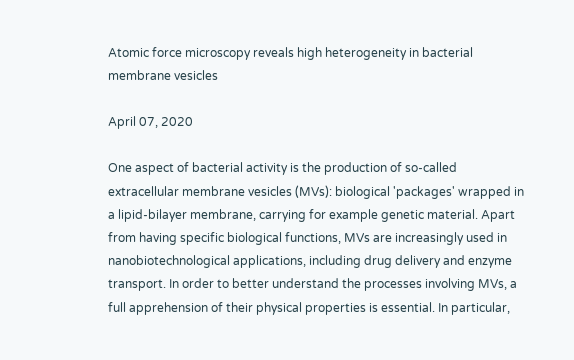Atomic force microscopy reveals high heterogeneity in bacterial membrane vesicles

April 07, 2020

One aspect of bacterial activity is the production of so-called extracellular membrane vesicles (MVs): biological 'packages' wrapped in a lipid-bilayer membrane, carrying for example genetic material. Apart from having specific biological functions, MVs are increasingly used in nanobiotechnological applications, including drug delivery and enzyme transport. In order to better understand the processes involving MVs, a full apprehension of their physical properties is essential. In particular,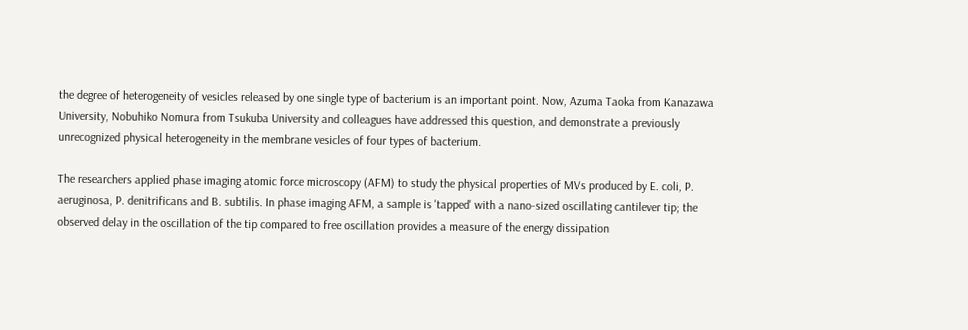the degree of heterogeneity of vesicles released by one single type of bacterium is an important point. Now, Azuma Taoka from Kanazawa University, Nobuhiko Nomura from Tsukuba University and colleagues have addressed this question, and demonstrate a previously unrecognized physical heterogeneity in the membrane vesicles of four types of bacterium.

The researchers applied phase imaging atomic force microscopy (AFM) to study the physical properties of MVs produced by E. coli, P. aeruginosa, P. denitrificans and B. subtilis. In phase imaging AFM, a sample is 'tapped' with a nano-sized oscillating cantilever tip; the observed delay in the oscillation of the tip compared to free oscillation provides a measure of the energy dissipation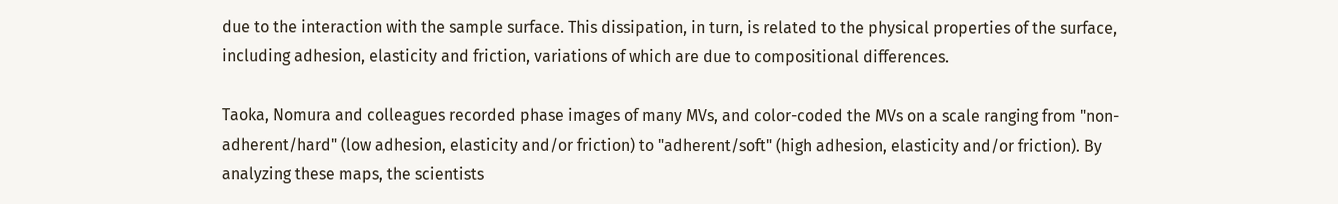due to the interaction with the sample surface. This dissipation, in turn, is related to the physical properties of the surface, including adhesion, elasticity and friction, variations of which are due to compositional differences.

Taoka, Nomura and colleagues recorded phase images of many MVs, and color-coded the MVs on a scale ranging from "non-adherent/hard" (low adhesion, elasticity and/or friction) to "adherent/soft" (high adhesion, elasticity and/or friction). By analyzing these maps, the scientists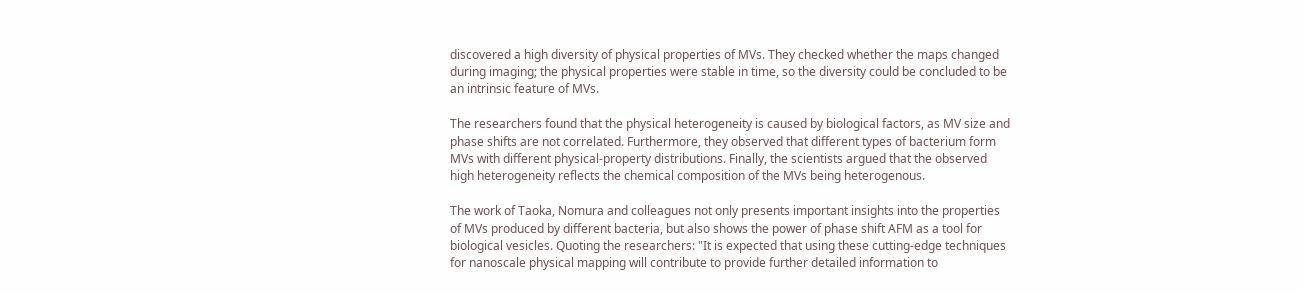discovered a high diversity of physical properties of MVs. They checked whether the maps changed during imaging; the physical properties were stable in time, so the diversity could be concluded to be an intrinsic feature of MVs.

The researchers found that the physical heterogeneity is caused by biological factors, as MV size and phase shifts are not correlated. Furthermore, they observed that different types of bacterium form MVs with different physical-property distributions. Finally, the scientists argued that the observed high heterogeneity reflects the chemical composition of the MVs being heterogenous.

The work of Taoka, Nomura and colleagues not only presents important insights into the properties of MVs produced by different bacteria, but also shows the power of phase shift AFM as a tool for biological vesicles. Quoting the researchers: "It is expected that using these cutting-edge techniques for nanoscale physical mapping will contribute to provide further detailed information to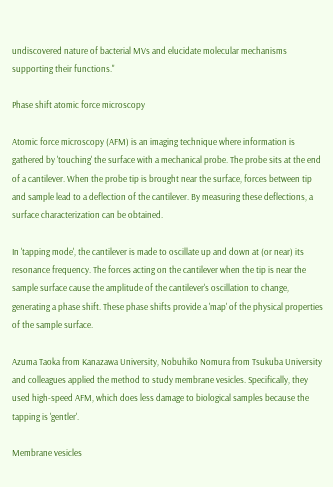undiscovered nature of bacterial MVs and elucidate molecular mechanisms supporting their functions."

Phase shift atomic force microscopy

Atomic force microscopy (AFM) is an imaging technique where information is gathered by 'touching' the surface with a mechanical probe. The probe sits at the end of a cantilever. When the probe tip is brought near the surface, forces between tip and sample lead to a deflection of the cantilever. By measuring these deflections, a surface characterization can be obtained.

In 'tapping mode', the cantilever is made to oscillate up and down at (or near) its resonance frequency. The forces acting on the cantilever when the tip is near the sample surface cause the amplitude of the cantilever's oscillation to change, generating a phase shift. These phase shifts provide a 'map' of the physical properties of the sample surface.

Azuma Taoka from Kanazawa University, Nobuhiko Nomura from Tsukuba University and colleagues applied the method to study membrane vesicles. Specifically, they used high-speed AFM, which does less damage to biological samples because the tapping is 'gentler'.

Membrane vesicles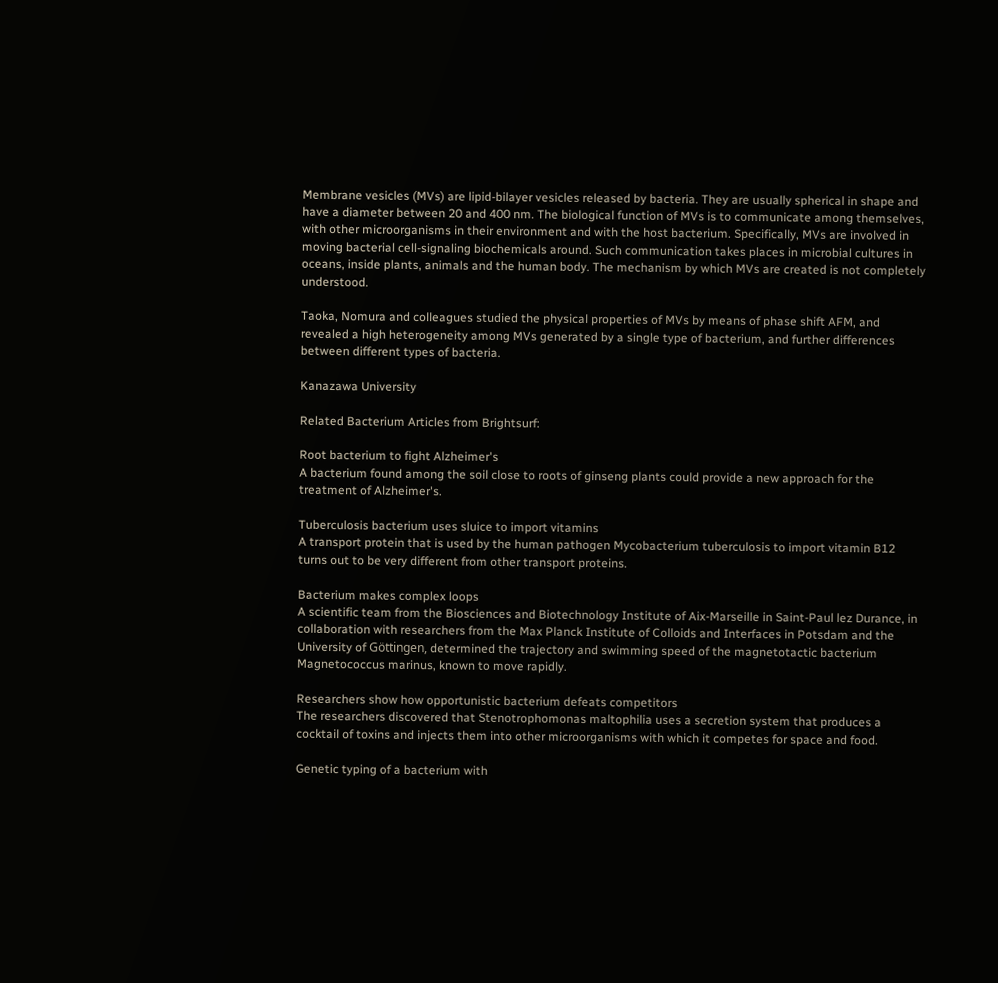Membrane vesicles (MVs) are lipid-bilayer vesicles released by bacteria. They are usually spherical in shape and have a diameter between 20 and 400 nm. The biological function of MVs is to communicate among themselves, with other microorganisms in their environment and with the host bacterium. Specifically, MVs are involved in moving bacterial cell-signaling biochemicals around. Such communication takes places in microbial cultures in oceans, inside plants, animals and the human body. The mechanism by which MVs are created is not completely understood.

Taoka, Nomura and colleagues studied the physical properties of MVs by means of phase shift AFM, and revealed a high heterogeneity among MVs generated by a single type of bacterium, and further differences between different types of bacteria.

Kanazawa University

Related Bacterium Articles from Brightsurf:

Root bacterium to fight Alzheimer's
A bacterium found among the soil close to roots of ginseng plants could provide a new approach for the treatment of Alzheimer's.

Tuberculosis bacterium uses sluice to import vitamins
A transport protein that is used by the human pathogen Mycobacterium tuberculosis to import vitamin B12 turns out to be very different from other transport proteins.

Bacterium makes complex loops
A scientific team from the Biosciences and Biotechnology Institute of Aix-Marseille in Saint-Paul lez Durance, in collaboration with researchers from the Max Planck Institute of Colloids and Interfaces in Potsdam and the University of Göttingen, determined the trajectory and swimming speed of the magnetotactic bacterium Magnetococcus marinus, known to move rapidly.

Researchers show how opportunistic bacterium defeats competitors
The researchers discovered that Stenotrophomonas maltophilia uses a secretion system that produces a cocktail of toxins and injects them into other microorganisms with which it competes for space and food.

Genetic typing of a bacterium with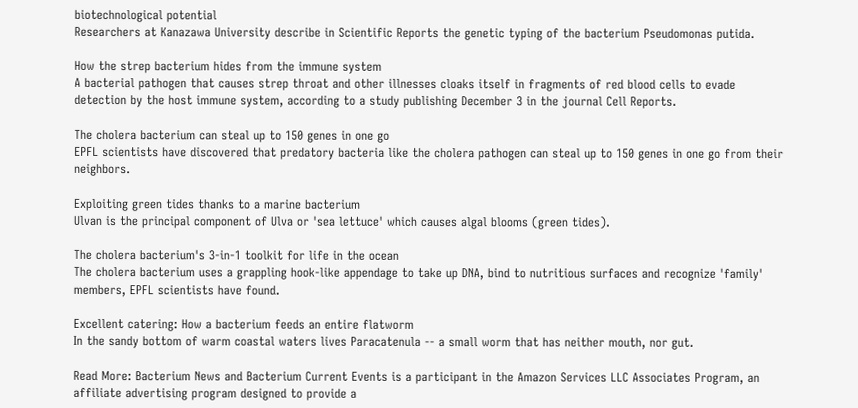biotechnological potential
Researchers at Kanazawa University describe in Scientific Reports the genetic typing of the bacterium Pseudomonas putida.

How the strep bacterium hides from the immune system
A bacterial pathogen that causes strep throat and other illnesses cloaks itself in fragments of red blood cells to evade detection by the host immune system, according to a study publishing December 3 in the journal Cell Reports.

The cholera bacterium can steal up to 150 genes in one go
EPFL scientists have discovered that predatory bacteria like the cholera pathogen can steal up to 150 genes in one go from their neighbors.

Exploiting green tides thanks to a marine bacterium
Ulvan is the principal component of Ulva or 'sea lettuce' which causes algal blooms (green tides).

The cholera bacterium's 3-in-1 toolkit for life in the ocean
The cholera bacterium uses a grappling hook-like appendage to take up DNA, bind to nutritious surfaces and recognize 'family' members, EPFL scientists have found.

Excellent catering: How a bacterium feeds an entire flatworm
In the sandy bottom of warm coastal waters lives Paracatenula -- a small worm that has neither mouth, nor gut.

Read More: Bacterium News and Bacterium Current Events is a participant in the Amazon Services LLC Associates Program, an affiliate advertising program designed to provide a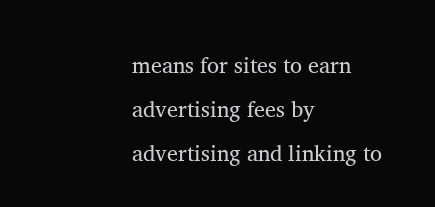means for sites to earn advertising fees by advertising and linking to